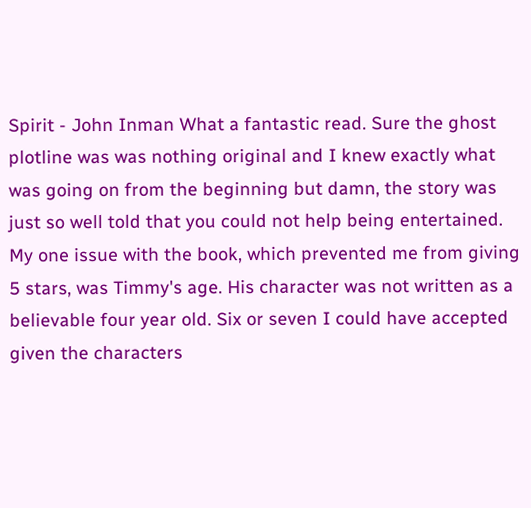Spirit - John Inman What a fantastic read. Sure the ghost plotline was was nothing original and I knew exactly what was going on from the beginning but damn, the story was just so well told that you could not help being entertained. My one issue with the book, which prevented me from giving 5 stars, was Timmy's age. His character was not written as a believable four year old. Six or seven I could have accepted given the characters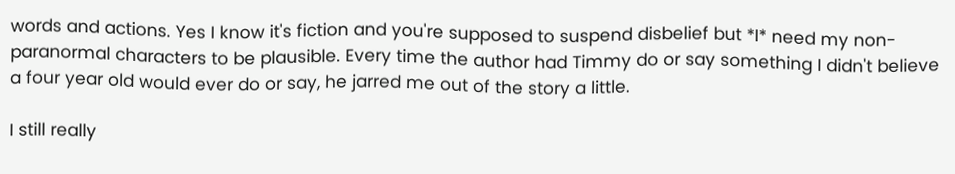words and actions. Yes I know it's fiction and you're supposed to suspend disbelief but *I* need my non-paranormal characters to be plausible. Every time the author had Timmy do or say something I didn't believe a four year old would ever do or say, he jarred me out of the story a little.

I still really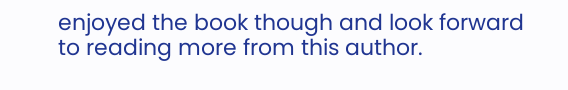enjoyed the book though and look forward to reading more from this author.